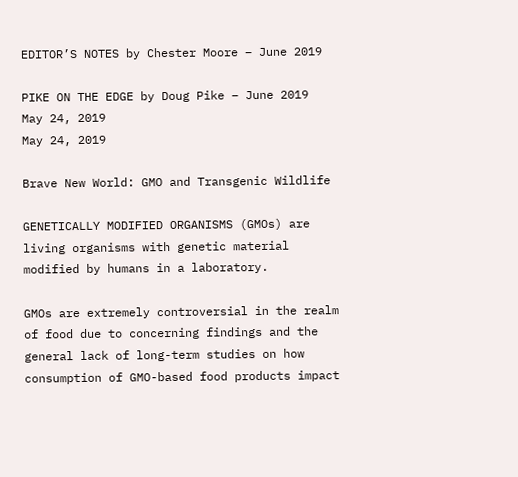EDITOR’S NOTES by Chester Moore – June 2019

PIKE ON THE EDGE by Doug Pike – June 2019
May 24, 2019
May 24, 2019

Brave New World: GMO and Transgenic Wildlife

GENETICALLY MODIFIED ORGANISMS (GMOs) are living organisms with genetic material modified by humans in a laboratory.

GMOs are extremely controversial in the realm of food due to concerning findings and the general lack of long-term studies on how consumption of GMO-based food products impact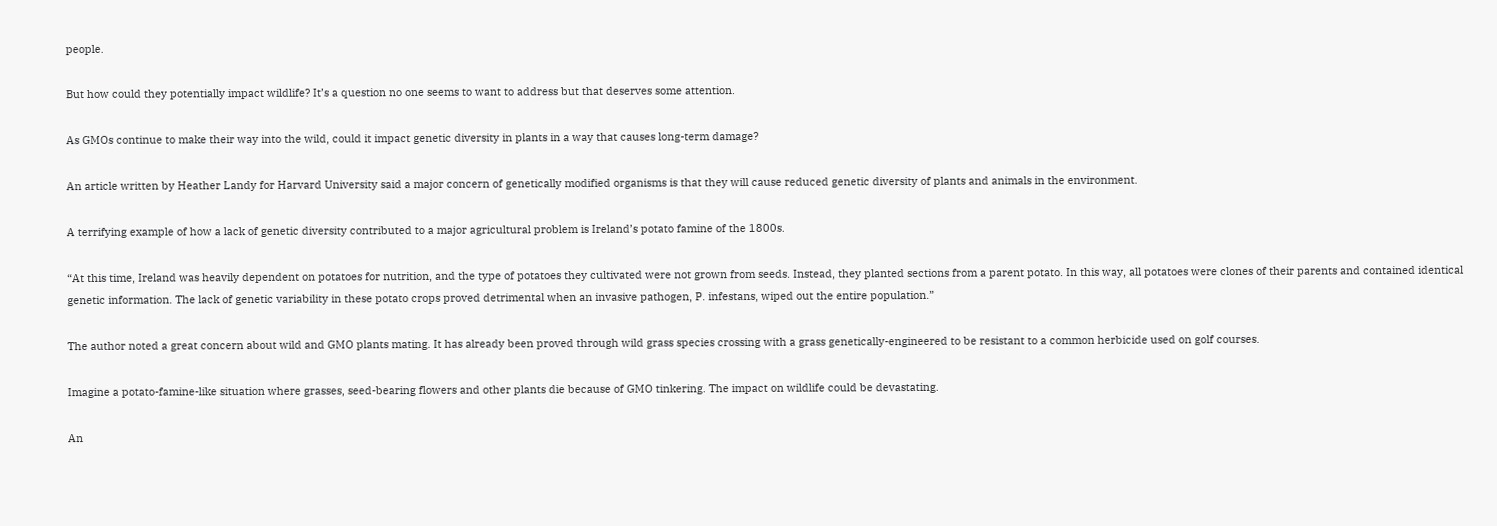people.

But how could they potentially impact wildlife? It’s a question no one seems to want to address but that deserves some attention.

As GMOs continue to make their way into the wild, could it impact genetic diversity in plants in a way that causes long-term damage?

An article written by Heather Landy for Harvard University said a major concern of genetically modified organisms is that they will cause reduced genetic diversity of plants and animals in the environment.

A terrifying example of how a lack of genetic diversity contributed to a major agricultural problem is Ireland’s potato famine of the 1800s.

“At this time, Ireland was heavily dependent on potatoes for nutrition, and the type of potatoes they cultivated were not grown from seeds. Instead, they planted sections from a parent potato. In this way, all potatoes were clones of their parents and contained identical genetic information. The lack of genetic variability in these potato crops proved detrimental when an invasive pathogen, P. infestans, wiped out the entire population.”

The author noted a great concern about wild and GMO plants mating. It has already been proved through wild grass species crossing with a grass genetically-engineered to be resistant to a common herbicide used on golf courses.

Imagine a potato-famine-like situation where grasses, seed-bearing flowers and other plants die because of GMO tinkering. The impact on wildlife could be devastating.

An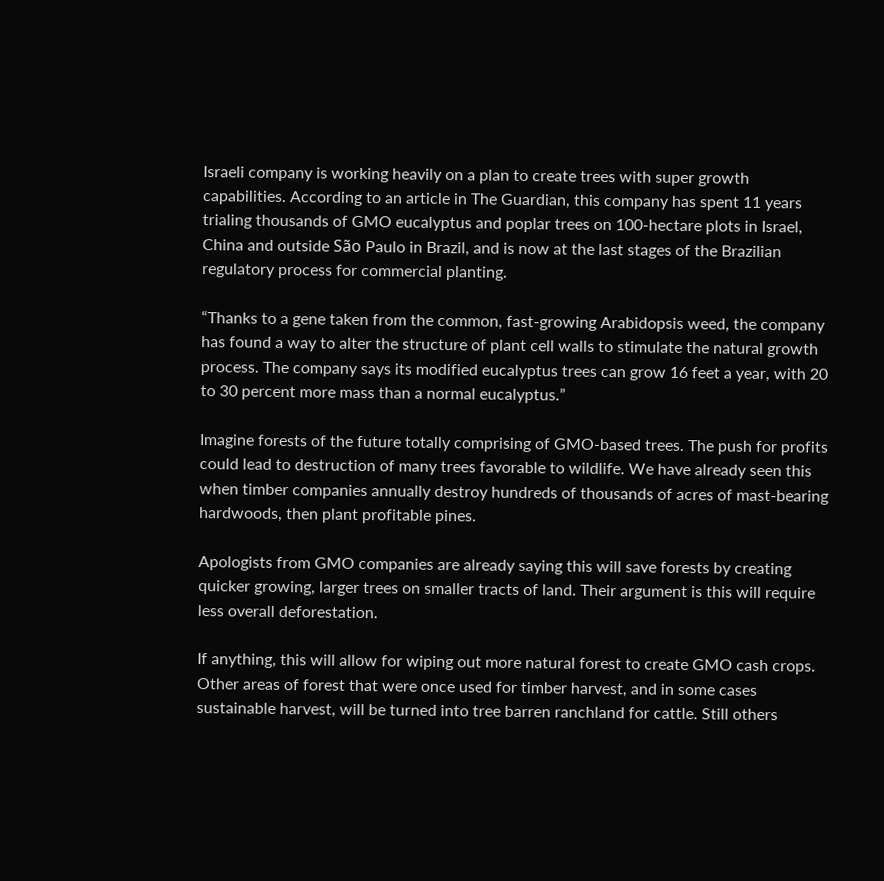Israeli company is working heavily on a plan to create trees with super growth capabilities. According to an article in The Guardian, this company has spent 11 years trialing thousands of GMO eucalyptus and poplar trees on 100-hectare plots in Israel, China and outside São Paulo in Brazil, and is now at the last stages of the Brazilian regulatory process for commercial planting.

“Thanks to a gene taken from the common, fast-growing Arabidopsis weed, the company has found a way to alter the structure of plant cell walls to stimulate the natural growth process. The company says its modified eucalyptus trees can grow 16 feet a year, with 20 to 30 percent more mass than a normal eucalyptus.”

Imagine forests of the future totally comprising of GMO-based trees. The push for profits could lead to destruction of many trees favorable to wildlife. We have already seen this when timber companies annually destroy hundreds of thousands of acres of mast-bearing hardwoods, then plant profitable pines.

Apologists from GMO companies are already saying this will save forests by creating quicker growing, larger trees on smaller tracts of land. Their argument is this will require less overall deforestation.

If anything, this will allow for wiping out more natural forest to create GMO cash crops. Other areas of forest that were once used for timber harvest, and in some cases sustainable harvest, will be turned into tree barren ranchland for cattle. Still others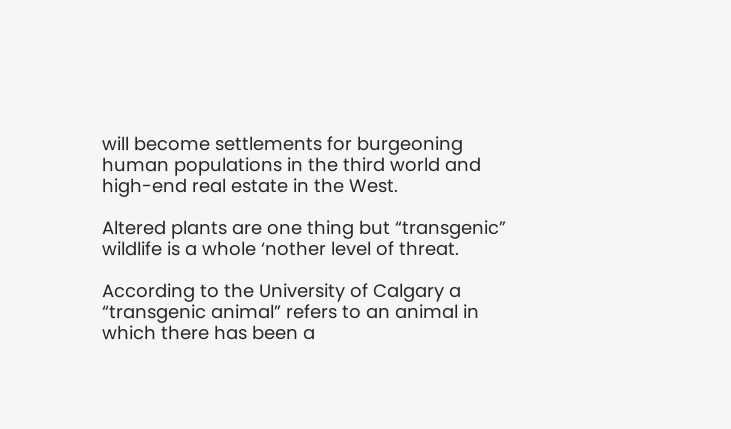will become settlements for burgeoning human populations in the third world and high-end real estate in the West.

Altered plants are one thing but “transgenic” wildlife is a whole ‘nother level of threat.

According to the University of Calgary a “transgenic animal” refers to an animal in which there has been a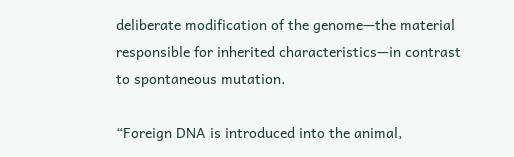deliberate modification of the genome—the material responsible for inherited characteristics—in contrast to spontaneous mutation.

“Foreign DNA is introduced into the animal,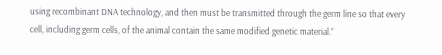using recombinant DNA technology, and then must be transmitted through the germ line so that every cell, including germ cells, of the animal contain the same modified genetic material.”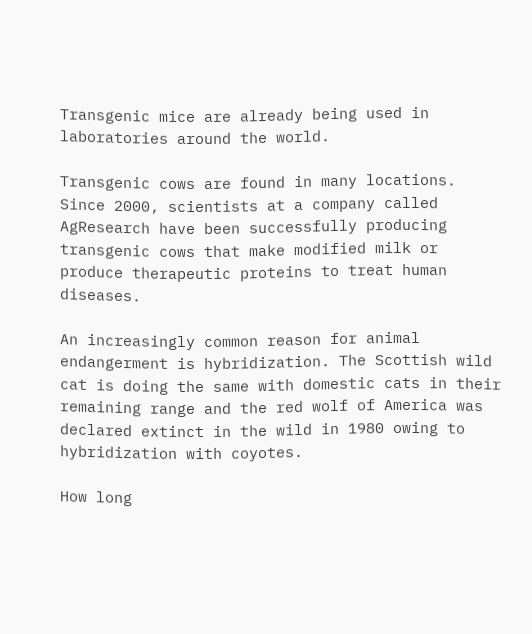Transgenic mice are already being used in laboratories around the world.

Transgenic cows are found in many locations. Since 2000, scientists at a company called AgResearch have been successfully producing transgenic cows that make modified milk or produce therapeutic proteins to treat human diseases.

An increasingly common reason for animal endangerment is hybridization. The Scottish wild cat is doing the same with domestic cats in their remaining range and the red wolf of America was declared extinct in the wild in 1980 owing to hybridization with coyotes.

How long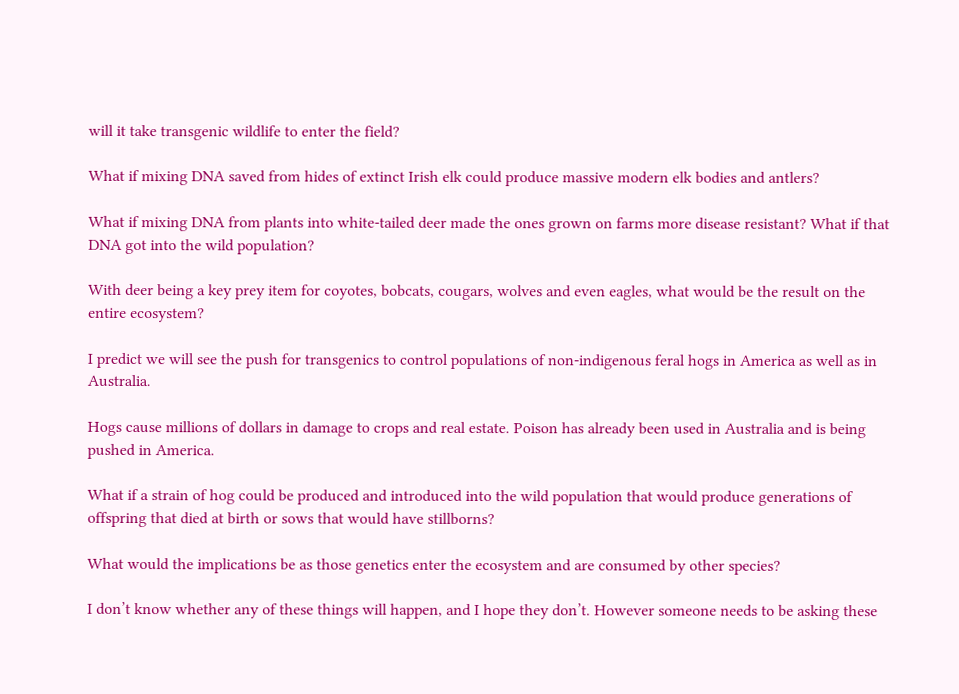will it take transgenic wildlife to enter the field?

What if mixing DNA saved from hides of extinct Irish elk could produce massive modern elk bodies and antlers?

What if mixing DNA from plants into white-tailed deer made the ones grown on farms more disease resistant? What if that DNA got into the wild population?

With deer being a key prey item for coyotes, bobcats, cougars, wolves and even eagles, what would be the result on the entire ecosystem?

I predict we will see the push for transgenics to control populations of non-indigenous feral hogs in America as well as in Australia.

Hogs cause millions of dollars in damage to crops and real estate. Poison has already been used in Australia and is being pushed in America.

What if a strain of hog could be produced and introduced into the wild population that would produce generations of offspring that died at birth or sows that would have stillborns?

What would the implications be as those genetics enter the ecosystem and are consumed by other species?

I don’t know whether any of these things will happen, and I hope they don’t. However someone needs to be asking these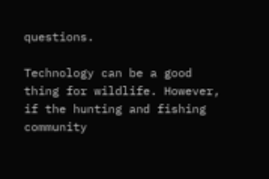questions.

Technology can be a good thing for wildlife. However, if the hunting and fishing community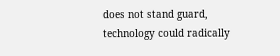does not stand guard, technology could radically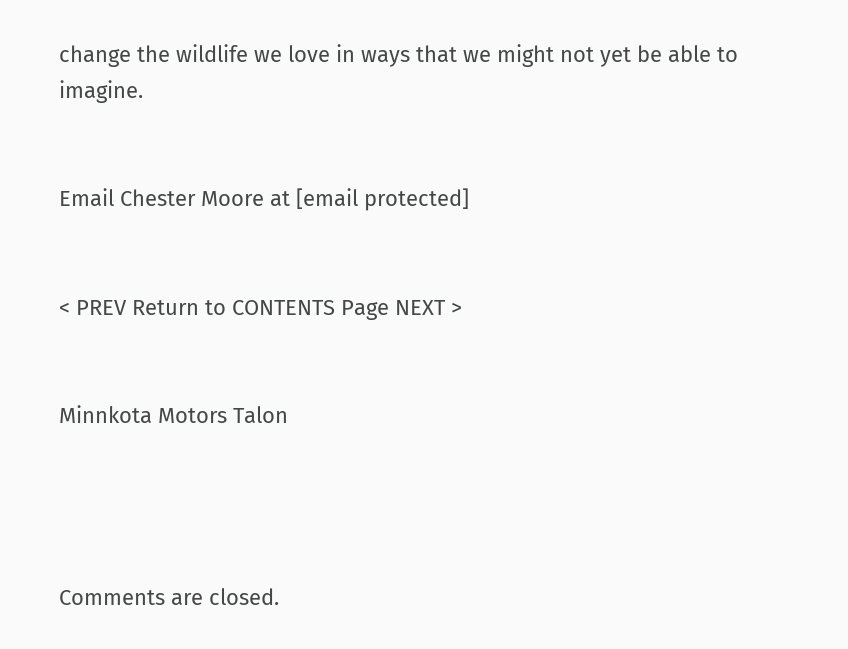change the wildlife we love in ways that we might not yet be able to imagine.


Email Chester Moore at [email protected]


< PREV Return to CONTENTS Page NEXT >


Minnkota Motors Talon




Comments are closed.